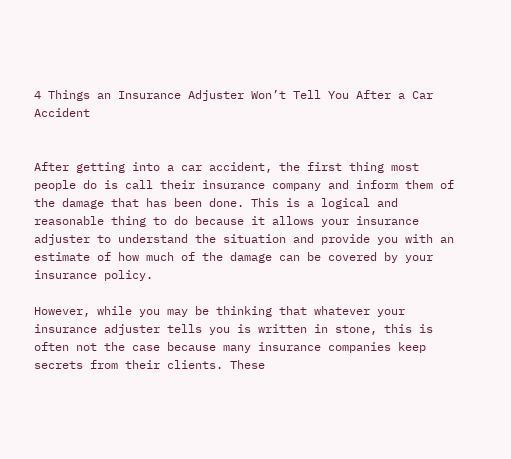4 Things an Insurance Adjuster Won’t Tell You After a Car Accident


After getting into a car accident, the first thing most people do is call their insurance company and inform them of the damage that has been done. This is a logical and reasonable thing to do because it allows your insurance adjuster to understand the situation and provide you with an estimate of how much of the damage can be covered by your insurance policy.

However, while you may be thinking that whatever your insurance adjuster tells you is written in stone, this is often not the case because many insurance companies keep secrets from their clients. These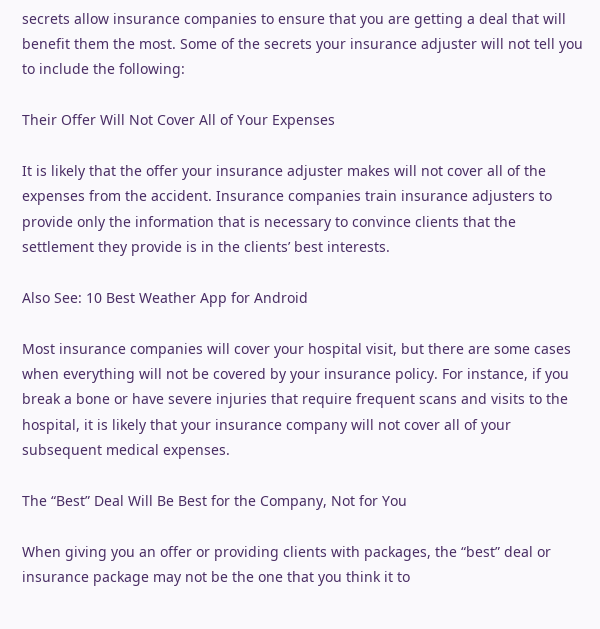secrets allow insurance companies to ensure that you are getting a deal that will benefit them the most. Some of the secrets your insurance adjuster will not tell you to include the following:

Their Offer Will Not Cover All of Your Expenses

It is likely that the offer your insurance adjuster makes will not cover all of the expenses from the accident. Insurance companies train insurance adjusters to provide only the information that is necessary to convince clients that the settlement they provide is in the clients’ best interests.

Also See: 10 Best Weather App for Android

Most insurance companies will cover your hospital visit, but there are some cases when everything will not be covered by your insurance policy. For instance, if you break a bone or have severe injuries that require frequent scans and visits to the hospital, it is likely that your insurance company will not cover all of your subsequent medical expenses.

The “Best” Deal Will Be Best for the Company, Not for You

When giving you an offer or providing clients with packages, the “best” deal or insurance package may not be the one that you think it to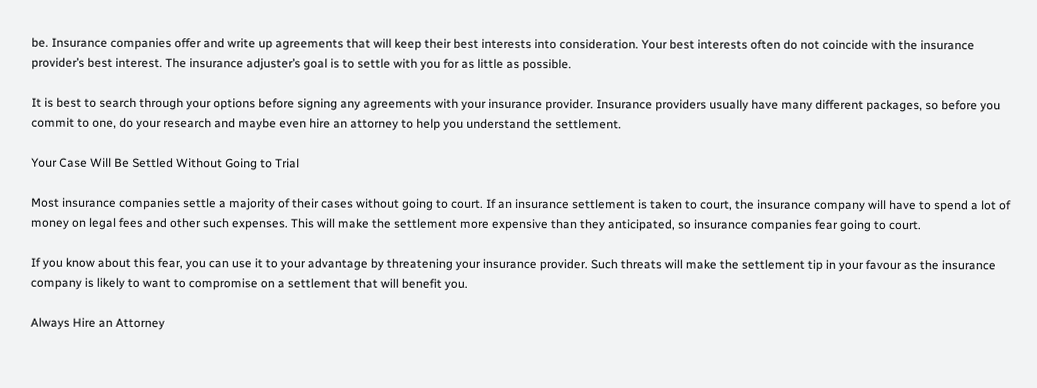be. Insurance companies offer and write up agreements that will keep their best interests into consideration. Your best interests often do not coincide with the insurance provider’s best interest. The insurance adjuster’s goal is to settle with you for as little as possible.

It is best to search through your options before signing any agreements with your insurance provider. Insurance providers usually have many different packages, so before you commit to one, do your research and maybe even hire an attorney to help you understand the settlement.

Your Case Will Be Settled Without Going to Trial

Most insurance companies settle a majority of their cases without going to court. If an insurance settlement is taken to court, the insurance company will have to spend a lot of money on legal fees and other such expenses. This will make the settlement more expensive than they anticipated, so insurance companies fear going to court.

If you know about this fear, you can use it to your advantage by threatening your insurance provider. Such threats will make the settlement tip in your favour as the insurance company is likely to want to compromise on a settlement that will benefit you.

Always Hire an Attorney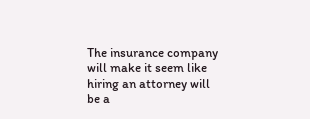The insurance company will make it seem like hiring an attorney will be a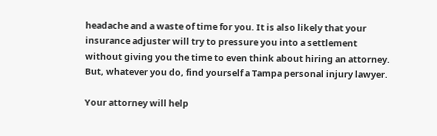headache and a waste of time for you. It is also likely that your insurance adjuster will try to pressure you into a settlement without giving you the time to even think about hiring an attorney. But, whatever you do, find yourself a Tampa personal injury lawyer.

Your attorney will help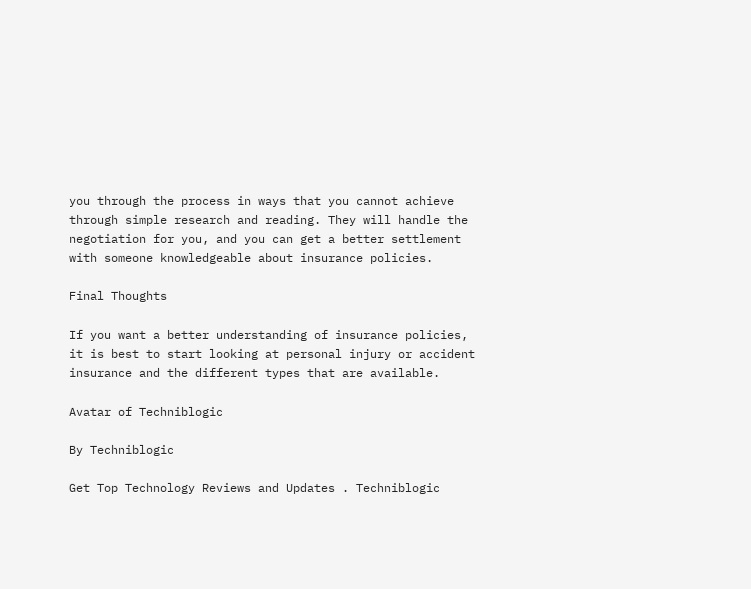you through the process in ways that you cannot achieve through simple research and reading. They will handle the negotiation for you, and you can get a better settlement with someone knowledgeable about insurance policies.

Final Thoughts

If you want a better understanding of insurance policies, it is best to start looking at personal injury or accident insurance and the different types that are available.

Avatar of Techniblogic

By Techniblogic

Get Top Technology Reviews and Updates . Techniblogic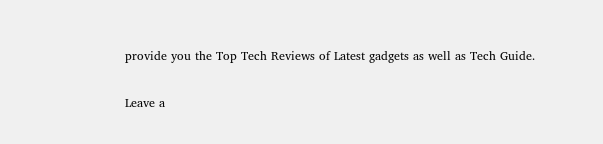provide you the Top Tech Reviews of Latest gadgets as well as Tech Guide.

Leave a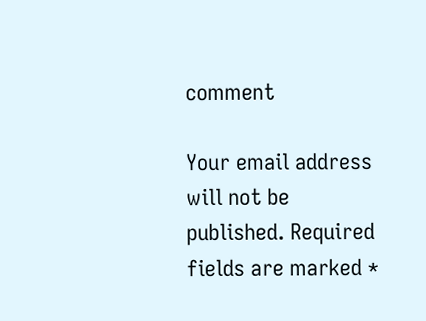comment

Your email address will not be published. Required fields are marked *